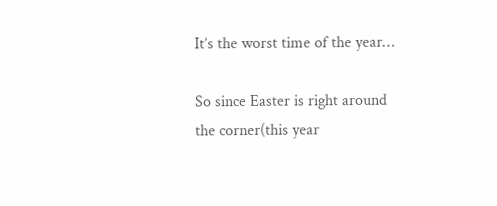It’s the worst time of the year…

So since Easter is right around the corner(this year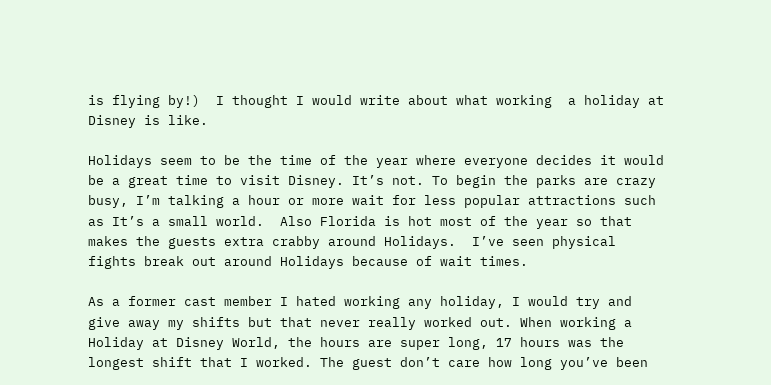is flying by!)  I thought I would write about what working  a holiday at Disney is like.

Holidays seem to be the time of the year where everyone decides it would be a great time to visit Disney. It’s not. To begin the parks are crazy busy, I’m talking a hour or more wait for less popular attractions such as It’s a small world.  Also Florida is hot most of the year so that makes the guests extra crabby around Holidays.  I’ve seen physical fights break out around Holidays because of wait times.

As a former cast member I hated working any holiday, I would try and give away my shifts but that never really worked out. When working a Holiday at Disney World, the hours are super long, 17 hours was the longest shift that I worked. The guest don’t care how long you’ve been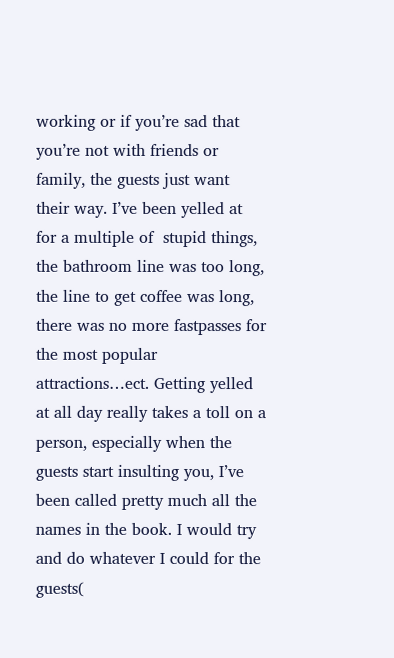working or if you’re sad that you’re not with friends or family, the guests just want their way. I’ve been yelled at for a multiple of  stupid things, the bathroom line was too long, the line to get coffee was long, there was no more fastpasses for the most popular attractions…ect. Getting yelled at all day really takes a toll on a person, especially when the guests start insulting you, I’ve been called pretty much all the names in the book. I would try and do whatever I could for the guests(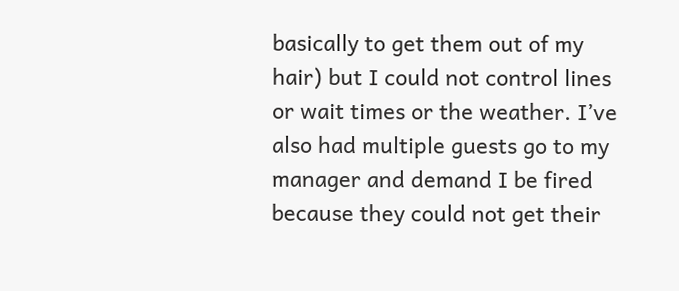basically to get them out of my hair) but I could not control lines or wait times or the weather. I’ve also had multiple guests go to my manager and demand I be fired because they could not get their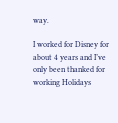way.

I worked for Disney for about 4 years and I’ve only been thanked for working Holidays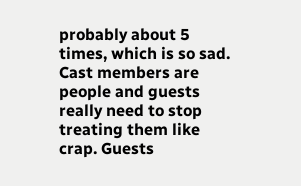probably about 5 times, which is so sad. Cast members are people and guests really need to stop treating them like crap. Guests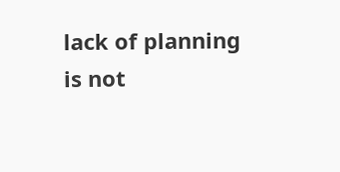lack of planning is not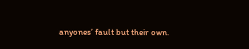anyones’ fault but their own.